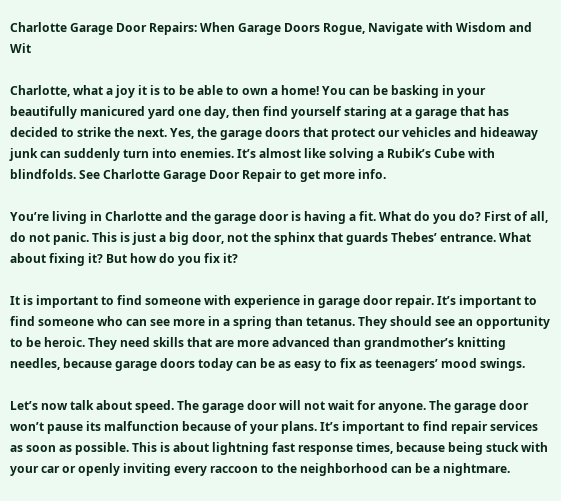Charlotte Garage Door Repairs: When Garage Doors Rogue, Navigate with Wisdom and Wit

Charlotte, what a joy it is to be able to own a home! You can be basking in your beautifully manicured yard one day, then find yourself staring at a garage that has decided to strike the next. Yes, the garage doors that protect our vehicles and hideaway junk can suddenly turn into enemies. It’s almost like solving a Rubik’s Cube with blindfolds. See Charlotte Garage Door Repair to get more info.

You’re living in Charlotte and the garage door is having a fit. What do you do? First of all, do not panic. This is just a big door, not the sphinx that guards Thebes’ entrance. What about fixing it? But how do you fix it?

It is important to find someone with experience in garage door repair. It’s important to find someone who can see more in a spring than tetanus. They should see an opportunity to be heroic. They need skills that are more advanced than grandmother’s knitting needles, because garage doors today can be as easy to fix as teenagers’ mood swings.

Let’s now talk about speed. The garage door will not wait for anyone. The garage door won’t pause its malfunction because of your plans. It’s important to find repair services as soon as possible. This is about lightning fast response times, because being stuck with your car or openly inviting every raccoon to the neighborhood can be a nightmare.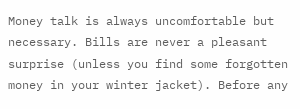Money talk is always uncomfortable but necessary. Bills are never a pleasant surprise (unless you find some forgotten money in your winter jacket). Before any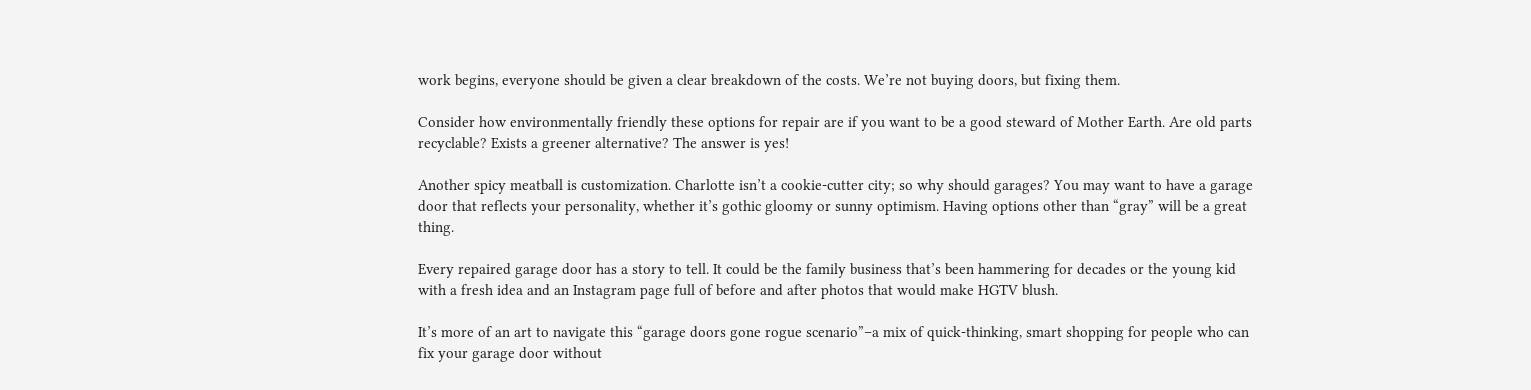work begins, everyone should be given a clear breakdown of the costs. We’re not buying doors, but fixing them.

Consider how environmentally friendly these options for repair are if you want to be a good steward of Mother Earth. Are old parts recyclable? Exists a greener alternative? The answer is yes!

Another spicy meatball is customization. Charlotte isn’t a cookie-cutter city; so why should garages? You may want to have a garage door that reflects your personality, whether it’s gothic gloomy or sunny optimism. Having options other than “gray” will be a great thing.

Every repaired garage door has a story to tell. It could be the family business that’s been hammering for decades or the young kid with a fresh idea and an Instagram page full of before and after photos that would make HGTV blush.

It’s more of an art to navigate this “garage doors gone rogue scenario”–a mix of quick-thinking, smart shopping for people who can fix your garage door without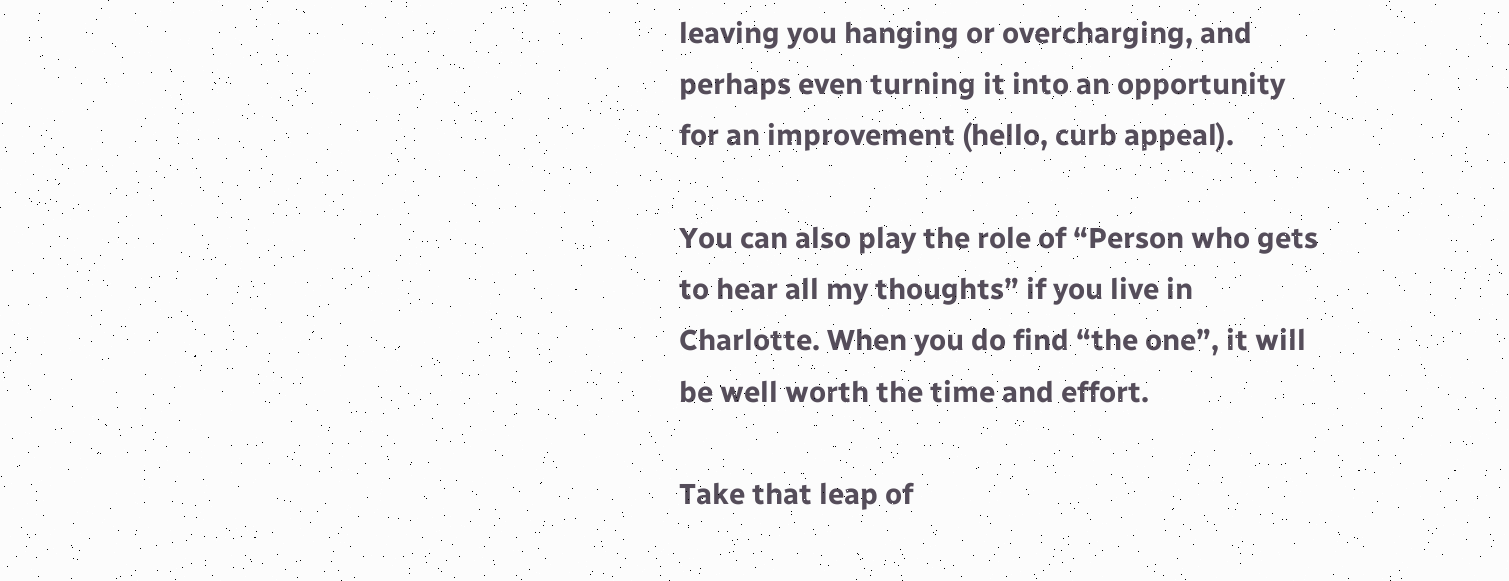leaving you hanging or overcharging, and perhaps even turning it into an opportunity for an improvement (hello, curb appeal).

You can also play the role of “Person who gets to hear all my thoughts” if you live in Charlotte. When you do find “the one”, it will be well worth the time and effort.

Take that leap of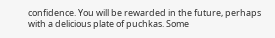confidence. You will be rewarded in the future, perhaps with a delicious plate of puchkas. Some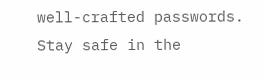well-crafted passwords. Stay safe in the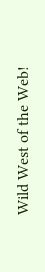Wild West of the Web!